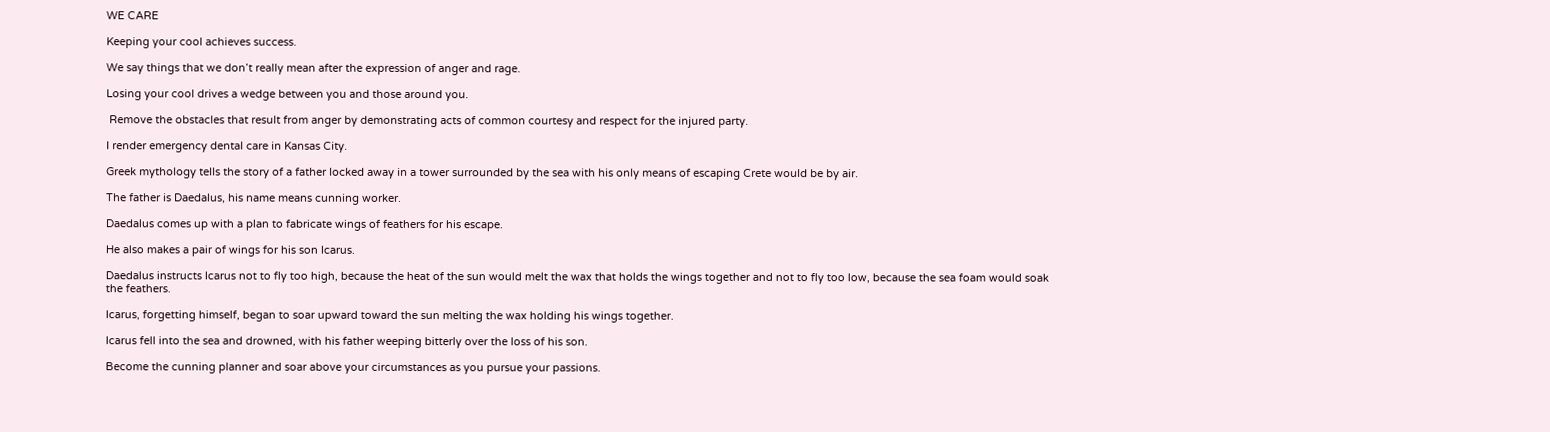WE CARE

Keeping your cool achieves success.

We say things that we don’t really mean after the expression of anger and rage.

Losing your cool drives a wedge between you and those around you.

 Remove the obstacles that result from anger by demonstrating acts of common courtesy and respect for the injured party.

I render emergency dental care in Kansas City.

Greek mythology tells the story of a father locked away in a tower surrounded by the sea with his only means of escaping Crete would be by air.

The father is Daedalus, his name means cunning worker.

Daedalus comes up with a plan to fabricate wings of feathers for his escape.

He also makes a pair of wings for his son Icarus.

Daedalus instructs Icarus not to fly too high, because the heat of the sun would melt the wax that holds the wings together and not to fly too low, because the sea foam would soak the feathers.

Icarus, forgetting himself, began to soar upward toward the sun melting the wax holding his wings together.

Icarus fell into the sea and drowned, with his father weeping bitterly over the loss of his son.

Become the cunning planner and soar above your circumstances as you pursue your passions.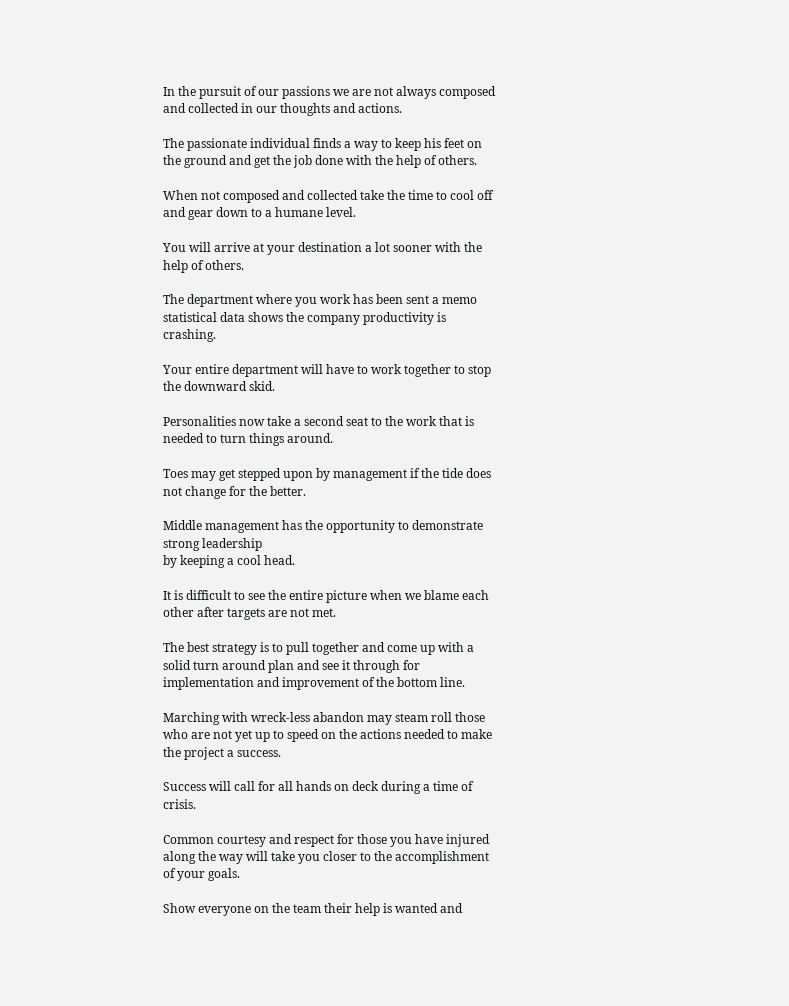In the pursuit of our passions we are not always composed and collected in our thoughts and actions.

The passionate individual finds a way to keep his feet on the ground and get the job done with the help of others.

When not composed and collected take the time to cool off and gear down to a humane level.

You will arrive at your destination a lot sooner with the help of others.

The department where you work has been sent a memo statistical data shows the company productivity is crashing.

Your entire department will have to work together to stop the downward skid.

Personalities now take a second seat to the work that is needed to turn things around.

Toes may get stepped upon by management if the tide does not change for the better.

Middle management has the opportunity to demonstrate strong leadership
by keeping a cool head.

It is difficult to see the entire picture when we blame each other after targets are not met.

The best strategy is to pull together and come up with a solid turn around plan and see it through for implementation and improvement of the bottom line.

Marching with wreck-less abandon may steam roll those who are not yet up to speed on the actions needed to make the project a success.

Success will call for all hands on deck during a time of crisis.

Common courtesy and respect for those you have injured along the way will take you closer to the accomplishment of your goals.

Show everyone on the team their help is wanted and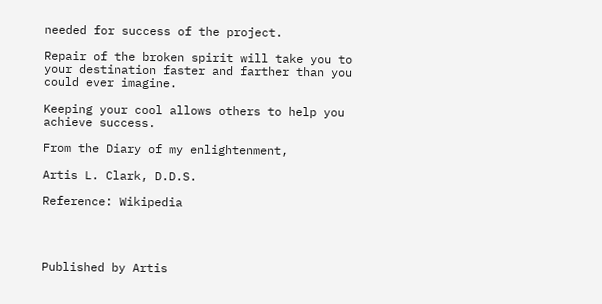needed for success of the project.

Repair of the broken spirit will take you to your destination faster and farther than you could ever imagine.

Keeping your cool allows others to help you achieve success.

From the Diary of my enlightenment,

Artis L. Clark, D.D.S.

Reference: Wikipedia




Published by Artis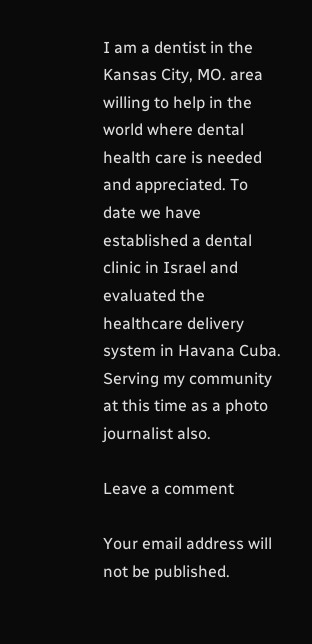I am a dentist in the Kansas City, MO. area willing to help in the world where dental health care is needed and appreciated. To date we have established a dental clinic in Israel and evaluated the healthcare delivery system in Havana Cuba. Serving my community at this time as a photo journalist also.

Leave a comment

Your email address will not be published.